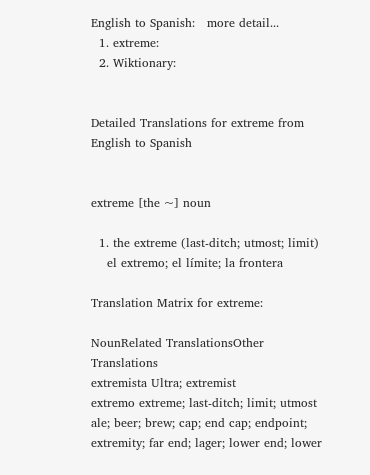English to Spanish:   more detail...
  1. extreme:
  2. Wiktionary:


Detailed Translations for extreme from English to Spanish


extreme [the ~] noun

  1. the extreme (last-ditch; utmost; limit)
    el extremo; el límite; la frontera

Translation Matrix for extreme:

NounRelated TranslationsOther Translations
extremista Ultra; extremist
extremo extreme; last-ditch; limit; utmost ale; beer; brew; cap; end cap; endpoint; extremity; far end; lager; lower end; lower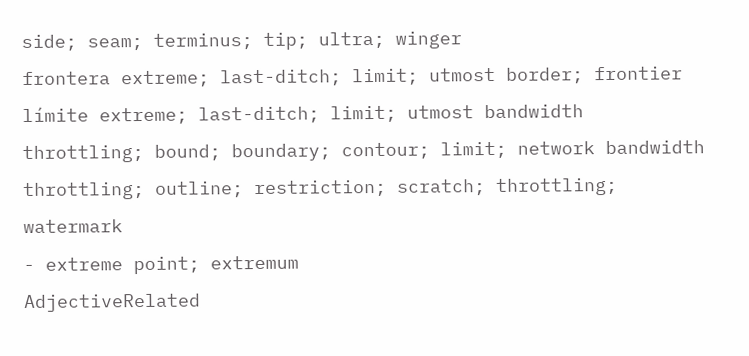side; seam; terminus; tip; ultra; winger
frontera extreme; last-ditch; limit; utmost border; frontier
límite extreme; last-ditch; limit; utmost bandwidth throttling; bound; boundary; contour; limit; network bandwidth throttling; outline; restriction; scratch; throttling; watermark
- extreme point; extremum
AdjectiveRelated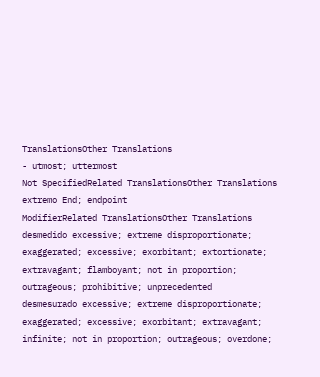TranslationsOther Translations
- utmost; uttermost
Not SpecifiedRelated TranslationsOther Translations
extremo End; endpoint
ModifierRelated TranslationsOther Translations
desmedido excessive; extreme disproportionate; exaggerated; excessive; exorbitant; extortionate; extravagant; flamboyant; not in proportion; outrageous; prohibitive; unprecedented
desmesurado excessive; extreme disproportionate; exaggerated; excessive; exorbitant; extravagant; infinite; not in proportion; outrageous; overdone;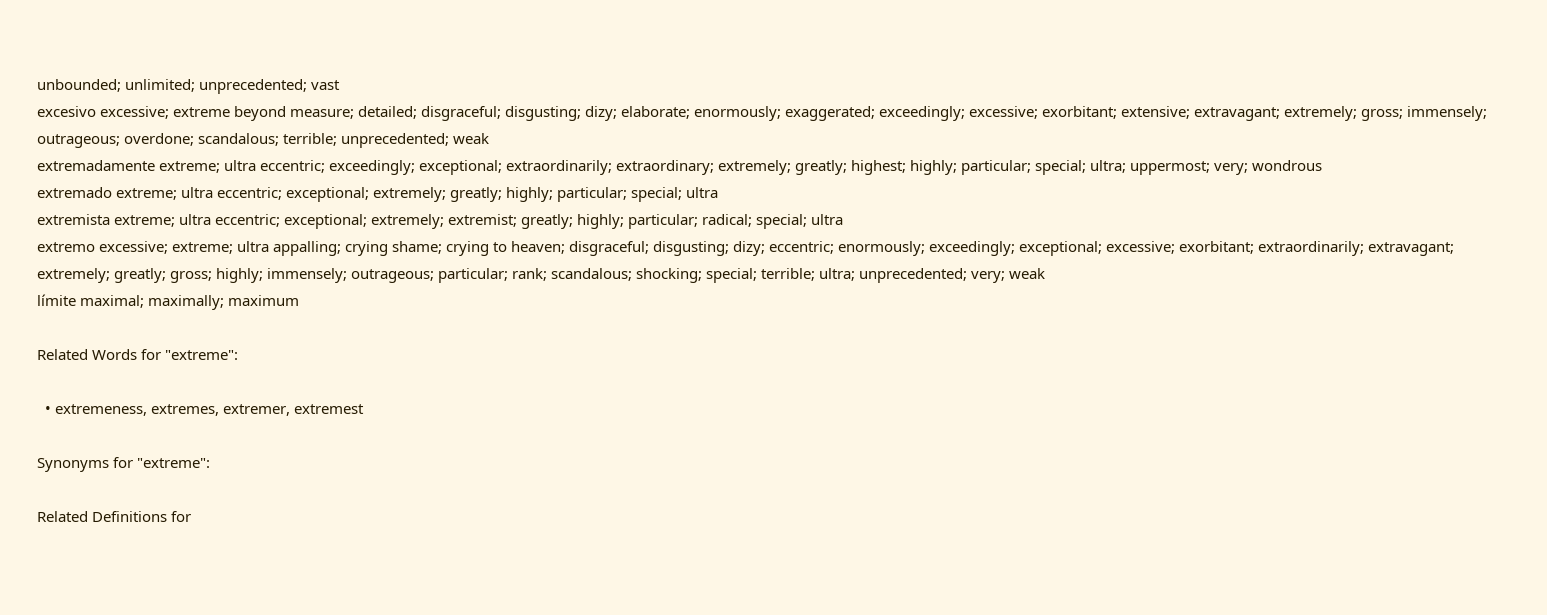unbounded; unlimited; unprecedented; vast
excesivo excessive; extreme beyond measure; detailed; disgraceful; disgusting; dizy; elaborate; enormously; exaggerated; exceedingly; excessive; exorbitant; extensive; extravagant; extremely; gross; immensely; outrageous; overdone; scandalous; terrible; unprecedented; weak
extremadamente extreme; ultra eccentric; exceedingly; exceptional; extraordinarily; extraordinary; extremely; greatly; highest; highly; particular; special; ultra; uppermost; very; wondrous
extremado extreme; ultra eccentric; exceptional; extremely; greatly; highly; particular; special; ultra
extremista extreme; ultra eccentric; exceptional; extremely; extremist; greatly; highly; particular; radical; special; ultra
extremo excessive; extreme; ultra appalling; crying shame; crying to heaven; disgraceful; disgusting; dizy; eccentric; enormously; exceedingly; exceptional; excessive; exorbitant; extraordinarily; extravagant; extremely; greatly; gross; highly; immensely; outrageous; particular; rank; scandalous; shocking; special; terrible; ultra; unprecedented; very; weak
límite maximal; maximally; maximum

Related Words for "extreme":

  • extremeness, extremes, extremer, extremest

Synonyms for "extreme":

Related Definitions for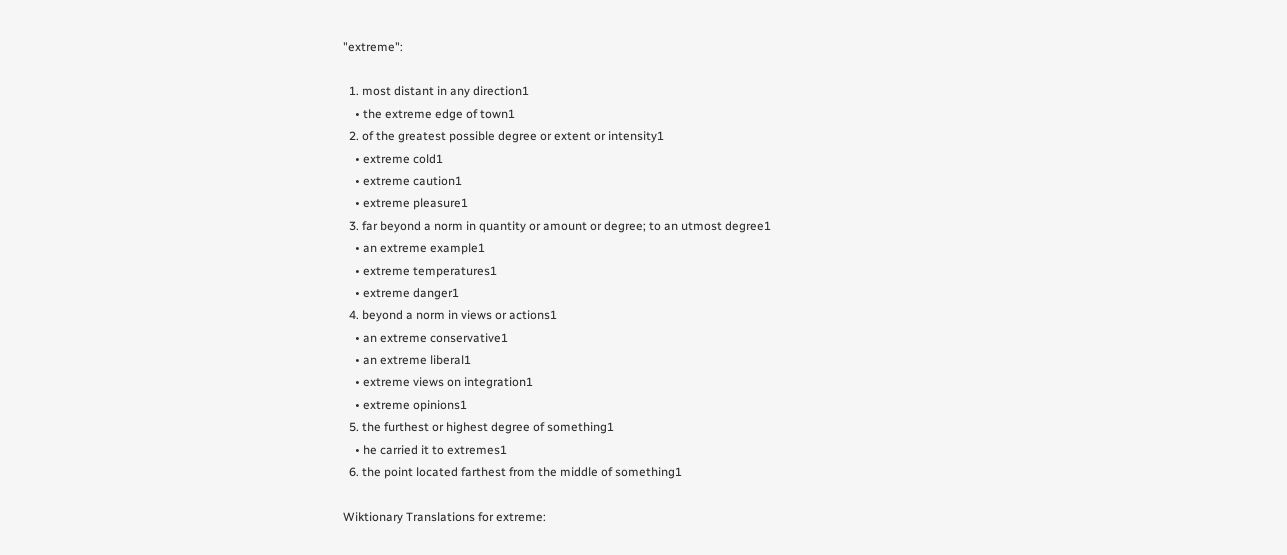"extreme":

  1. most distant in any direction1
    • the extreme edge of town1
  2. of the greatest possible degree or extent or intensity1
    • extreme cold1
    • extreme caution1
    • extreme pleasure1
  3. far beyond a norm in quantity or amount or degree; to an utmost degree1
    • an extreme example1
    • extreme temperatures1
    • extreme danger1
  4. beyond a norm in views or actions1
    • an extreme conservative1
    • an extreme liberal1
    • extreme views on integration1
    • extreme opinions1
  5. the furthest or highest degree of something1
    • he carried it to extremes1
  6. the point located farthest from the middle of something1

Wiktionary Translations for extreme: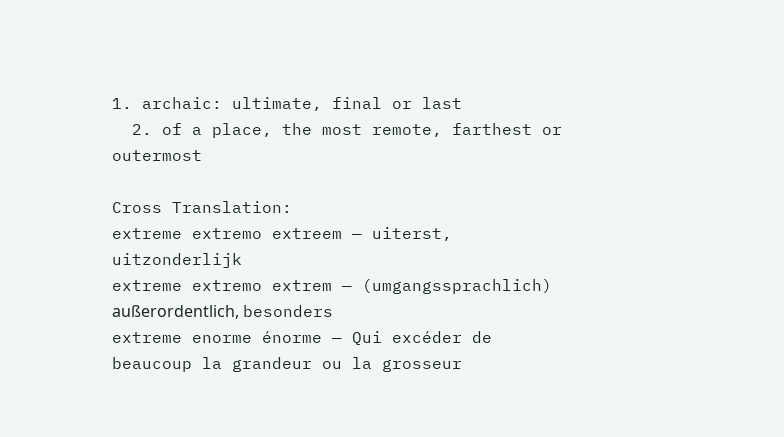1. archaic: ultimate, final or last
  2. of a place, the most remote, farthest or outermost

Cross Translation:
extreme extremo extreem — uiterst, uitzonderlijk
extreme extremo extrem — (umgangssprachlich) außerordentlich, besonders
extreme enorme énorme — Qui excéder de beaucoup la grandeur ou la grosseur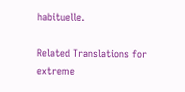habituelle.

Related Translations for extreme